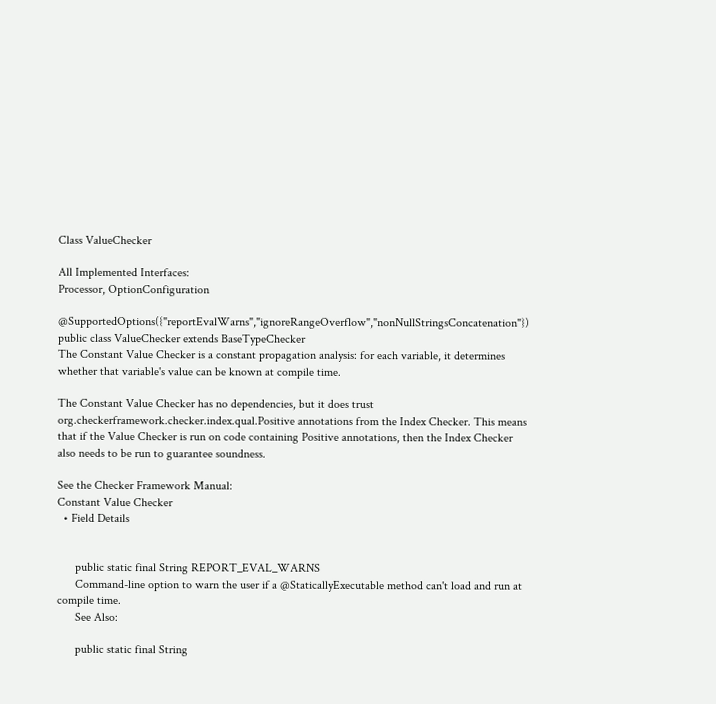Class ValueChecker

All Implemented Interfaces:
Processor, OptionConfiguration

@SupportedOptions({"reportEvalWarns","ignoreRangeOverflow","nonNullStringsConcatenation"}) public class ValueChecker extends BaseTypeChecker
The Constant Value Checker is a constant propagation analysis: for each variable, it determines whether that variable's value can be known at compile time.

The Constant Value Checker has no dependencies, but it does trust org.checkerframework.checker.index.qual.Positive annotations from the Index Checker. This means that if the Value Checker is run on code containing Positive annotations, then the Index Checker also needs to be run to guarantee soundness.

See the Checker Framework Manual:
Constant Value Checker
  • Field Details


      public static final String REPORT_EVAL_WARNS
      Command-line option to warn the user if a @StaticallyExecutable method can't load and run at compile time.
      See Also:

      public static final String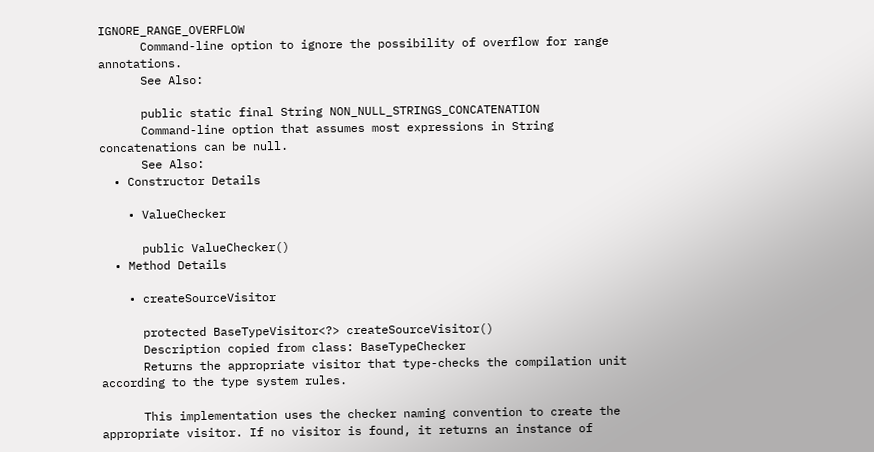IGNORE_RANGE_OVERFLOW
      Command-line option to ignore the possibility of overflow for range annotations.
      See Also:

      public static final String NON_NULL_STRINGS_CONCATENATION
      Command-line option that assumes most expressions in String concatenations can be null.
      See Also:
  • Constructor Details

    • ValueChecker

      public ValueChecker()
  • Method Details

    • createSourceVisitor

      protected BaseTypeVisitor<?> createSourceVisitor()
      Description copied from class: BaseTypeChecker
      Returns the appropriate visitor that type-checks the compilation unit according to the type system rules.

      This implementation uses the checker naming convention to create the appropriate visitor. If no visitor is found, it returns an instance of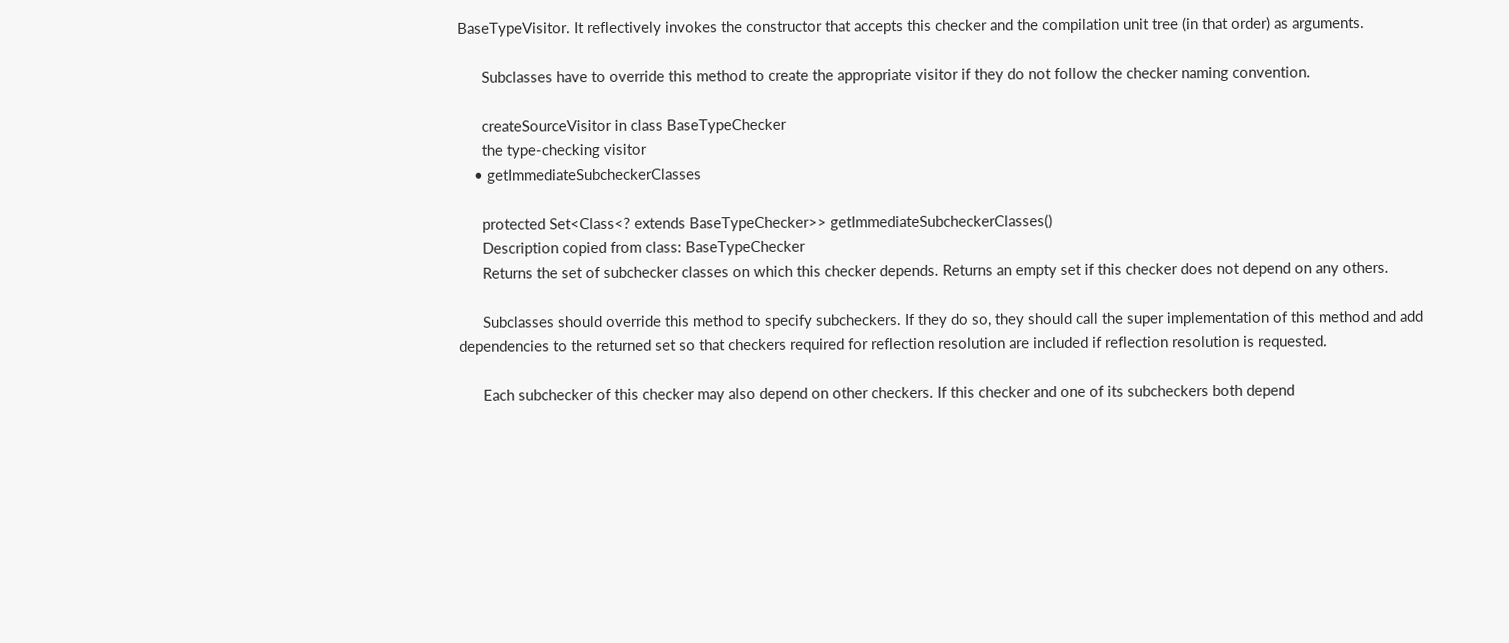BaseTypeVisitor. It reflectively invokes the constructor that accepts this checker and the compilation unit tree (in that order) as arguments.

      Subclasses have to override this method to create the appropriate visitor if they do not follow the checker naming convention.

      createSourceVisitor in class BaseTypeChecker
      the type-checking visitor
    • getImmediateSubcheckerClasses

      protected Set<Class<? extends BaseTypeChecker>> getImmediateSubcheckerClasses()
      Description copied from class: BaseTypeChecker
      Returns the set of subchecker classes on which this checker depends. Returns an empty set if this checker does not depend on any others.

      Subclasses should override this method to specify subcheckers. If they do so, they should call the super implementation of this method and add dependencies to the returned set so that checkers required for reflection resolution are included if reflection resolution is requested.

      Each subchecker of this checker may also depend on other checkers. If this checker and one of its subcheckers both depend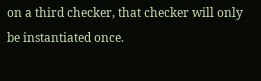on a third checker, that checker will only be instantiated once.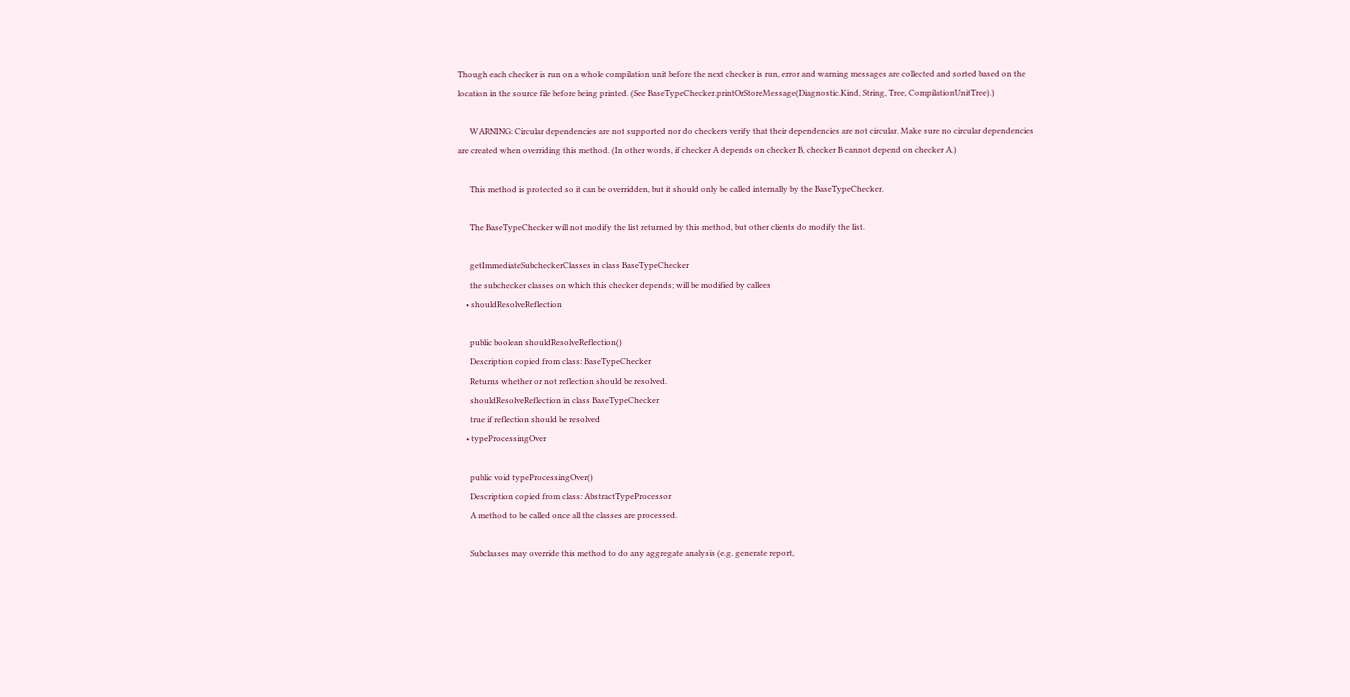Though each checker is run on a whole compilation unit before the next checker is run, error and warning messages are collected and sorted based on the location in the source file before being printed. (See BaseTypeChecker.printOrStoreMessage(Diagnostic.Kind, String, Tree, CompilationUnitTree).)

      WARNING: Circular dependencies are not supported nor do checkers verify that their dependencies are not circular. Make sure no circular dependencies are created when overriding this method. (In other words, if checker A depends on checker B, checker B cannot depend on checker A.)

      This method is protected so it can be overridden, but it should only be called internally by the BaseTypeChecker.

      The BaseTypeChecker will not modify the list returned by this method, but other clients do modify the list.

      getImmediateSubcheckerClasses in class BaseTypeChecker
      the subchecker classes on which this checker depends; will be modified by callees
    • shouldResolveReflection

      public boolean shouldResolveReflection()
      Description copied from class: BaseTypeChecker
      Returns whether or not reflection should be resolved.
      shouldResolveReflection in class BaseTypeChecker
      true if reflection should be resolved
    • typeProcessingOver

      public void typeProcessingOver()
      Description copied from class: AbstractTypeProcessor
      A method to be called once all the classes are processed.

      Subclasses may override this method to do any aggregate analysis (e.g. generate report,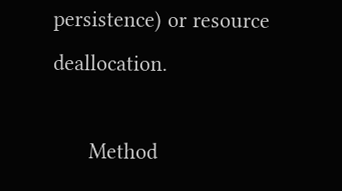persistence) or resource deallocation.

      Method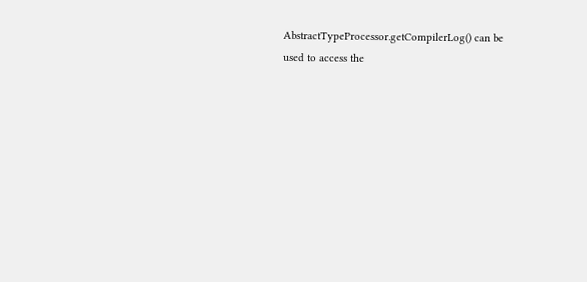AbstractTypeProcessor.getCompilerLog() can be used to access the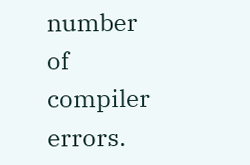number of compiler errors.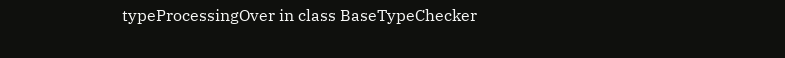typeProcessingOver in class BaseTypeChecker